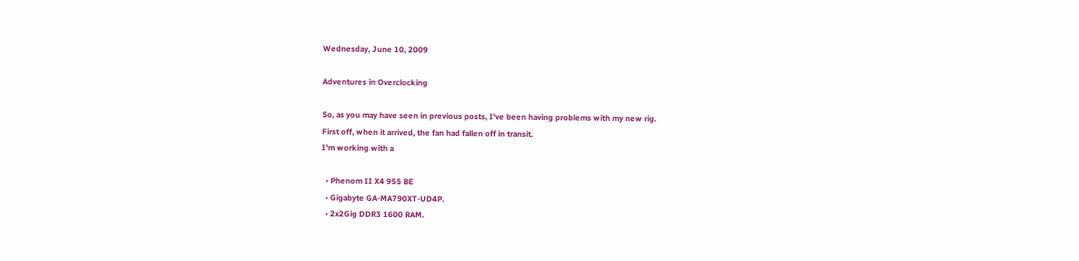Wednesday, June 10, 2009

Adventures in Overclocking

So, as you may have seen in previous posts, I've been having problems with my new rig.
First off, when it arrived, the fan had fallen off in transit.
I'm working with a

  • Phenom II X4 955 BE
  • Gigabyte GA-MA790XT-UD4P.
  • 2x2Gig DDR3 1600 RAM.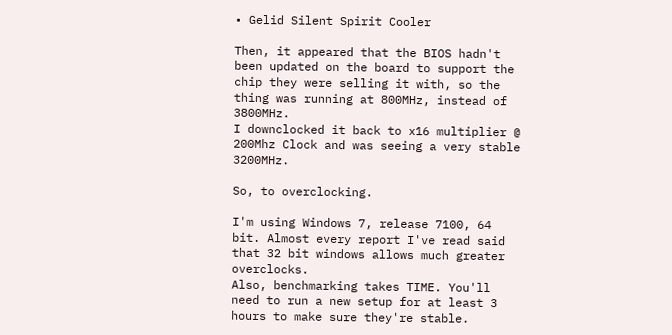• Gelid Silent Spirit Cooler

Then, it appeared that the BIOS hadn't been updated on the board to support the chip they were selling it with, so the thing was running at 800MHz, instead of 3800MHz.
I downclocked it back to x16 multiplier @ 200Mhz Clock and was seeing a very stable 3200MHz.

So, to overclocking.

I'm using Windows 7, release 7100, 64 bit. Almost every report I've read said that 32 bit windows allows much greater overclocks.
Also, benchmarking takes TIME. You'll need to run a new setup for at least 3 hours to make sure they're stable.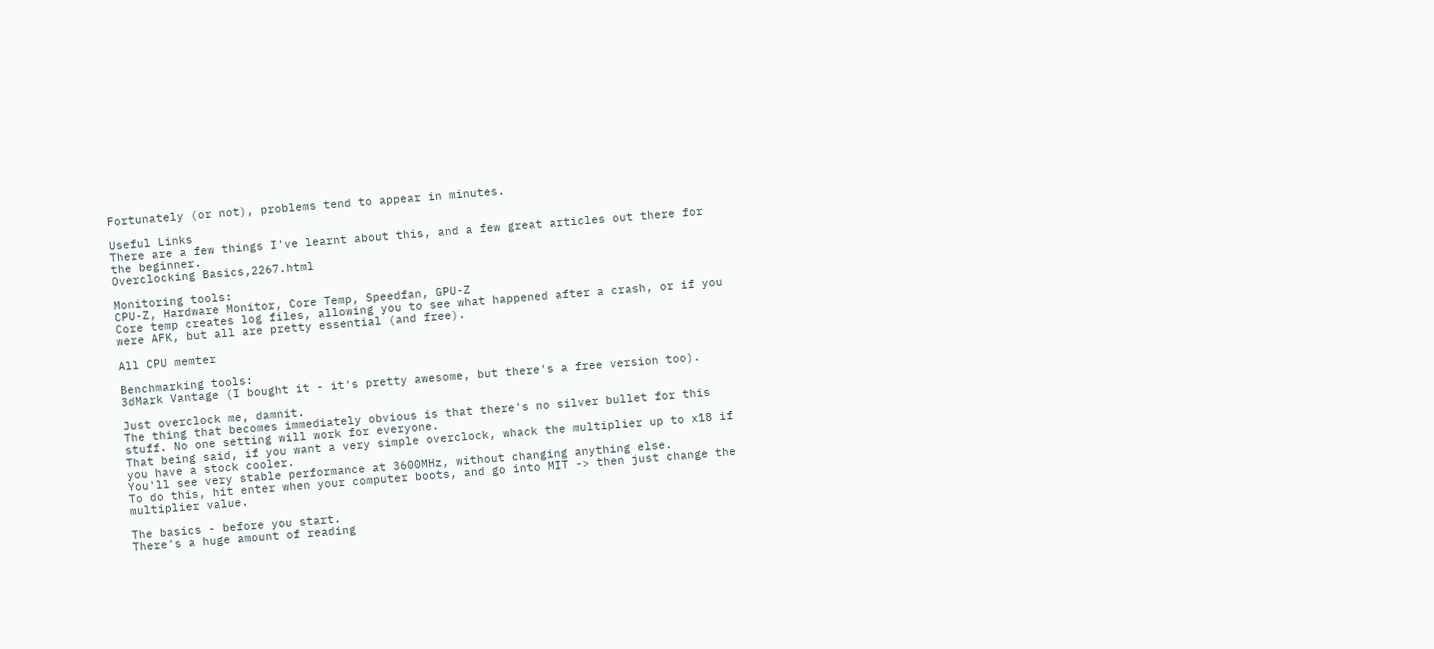Fortunately (or not), problems tend to appear in minutes.

Useful Links
There are a few things I've learnt about this, and a few great articles out there for the beginner.
Overclocking Basics,2267.html

Monitoring tools:
CPU-Z, Hardware Monitor, Core Temp, Speedfan, GPU-Z
Core temp creates log files, allowing you to see what happened after a crash, or if you were AFK, but all are pretty essential (and free).

All CPU memter

Benchmarking tools:
3dMark Vantage (I bought it - it's pretty awesome, but there's a free version too).

Just overclock me, damnit.
The thing that becomes immediately obvious is that there's no silver bullet for this stuff. No one setting will work for everyone.
That being said, if you want a very simple overclock, whack the multiplier up to x18 if you have a stock cooler.
You'll see very stable performance at 3600MHz, without changing anything else.
To do this, hit enter when your computer boots, and go into MIT -> then just change the multiplier value.

The basics - before you start.
There's a huge amount of reading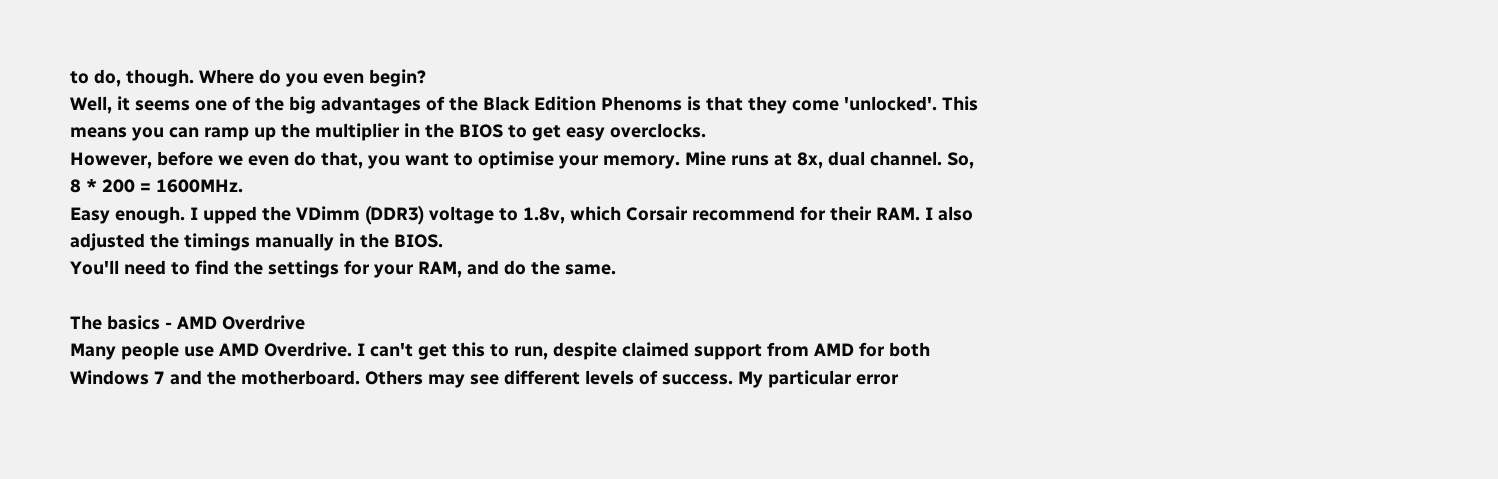to do, though. Where do you even begin?
Well, it seems one of the big advantages of the Black Edition Phenoms is that they come 'unlocked'. This means you can ramp up the multiplier in the BIOS to get easy overclocks.
However, before we even do that, you want to optimise your memory. Mine runs at 8x, dual channel. So, 8 * 200 = 1600MHz.
Easy enough. I upped the VDimm (DDR3) voltage to 1.8v, which Corsair recommend for their RAM. I also adjusted the timings manually in the BIOS.
You'll need to find the settings for your RAM, and do the same.

The basics - AMD Overdrive
Many people use AMD Overdrive. I can't get this to run, despite claimed support from AMD for both Windows 7 and the motherboard. Others may see different levels of success. My particular error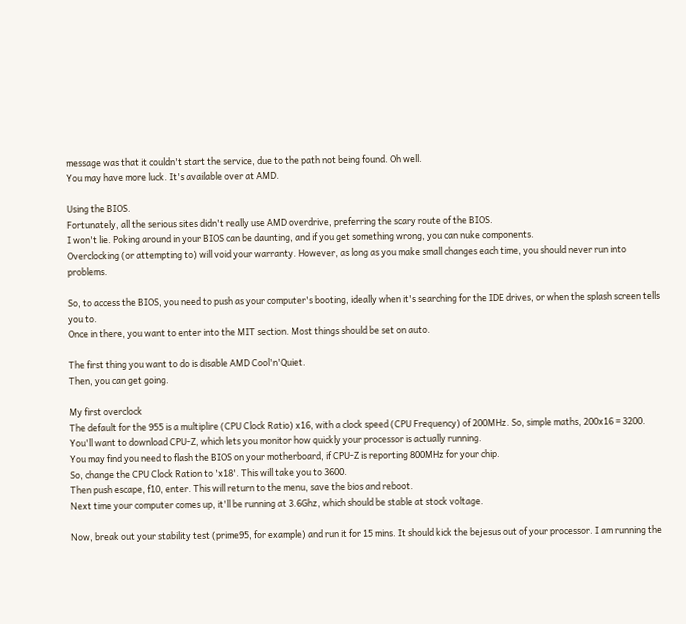message was that it couldn't start the service, due to the path not being found. Oh well.
You may have more luck. It's available over at AMD.

Using the BIOS.
Fortunately, all the serious sites didn't really use AMD overdrive, preferring the scary route of the BIOS.
I won't lie. Poking around in your BIOS can be daunting, and if you get something wrong, you can nuke components.
Overclocking (or attempting to) will void your warranty. However, as long as you make small changes each time, you should never run into problems.

So, to access the BIOS, you need to push as your computer's booting, ideally when it's searching for the IDE drives, or when the splash screen tells you to.
Once in there, you want to enter into the MIT section. Most things should be set on auto.

The first thing you want to do is disable AMD Cool'n'Quiet.
Then, you can get going.

My first overclock
The default for the 955 is a multiplire (CPU Clock Ratio) x16, with a clock speed (CPU Frequency) of 200MHz. So, simple maths, 200x16 = 3200.
You'll want to download CPU-Z, which lets you monitor how quickly your processor is actually running.
You may find you need to flash the BIOS on your motherboard, if CPU-Z is reporting 800MHz for your chip.
So, change the CPU Clock Ration to 'x18'. This will take you to 3600.
Then push escape, f10, enter. This will return to the menu, save the bios and reboot.
Next time your computer comes up, it'll be running at 3.6Ghz, which should be stable at stock voltage.

Now, break out your stability test (prime95, for example) and run it for 15 mins. It should kick the bejesus out of your processor. I am running the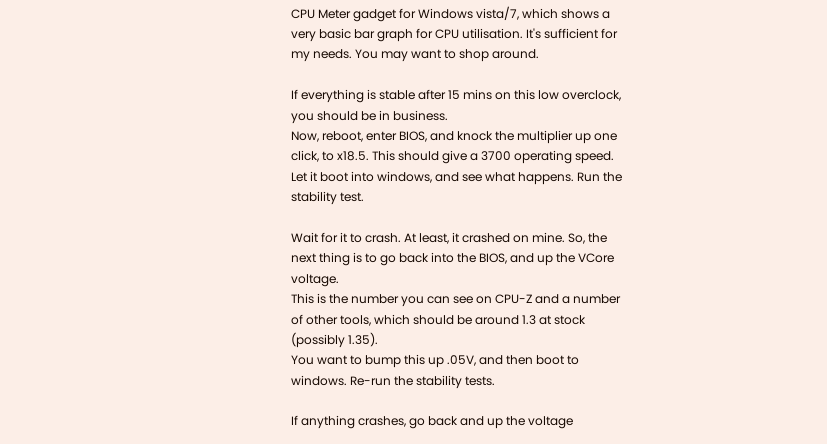CPU Meter gadget for Windows vista/7, which shows a very basic bar graph for CPU utilisation. It's sufficient for my needs. You may want to shop around.

If everything is stable after 15 mins on this low overclock, you should be in business.
Now, reboot, enter BIOS, and knock the multiplier up one click, to x18.5. This should give a 3700 operating speed.
Let it boot into windows, and see what happens. Run the stability test.

Wait for it to crash. At least, it crashed on mine. So, the next thing is to go back into the BIOS, and up the VCore voltage.
This is the number you can see on CPU-Z and a number of other tools, which should be around 1.3 at stock (possibly 1.35).
You want to bump this up .05V, and then boot to windows. Re-run the stability tests.

If anything crashes, go back and up the voltage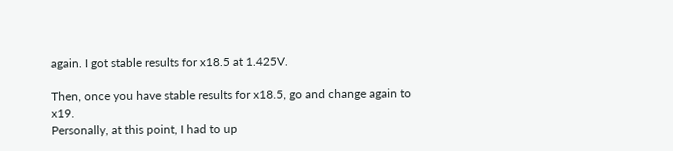again. I got stable results for x18.5 at 1.425V.

Then, once you have stable results for x18.5, go and change again to x19.
Personally, at this point, I had to up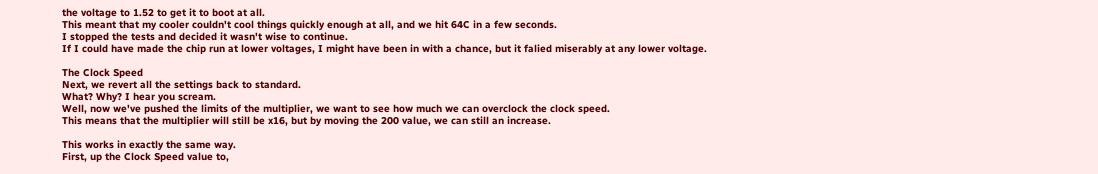the voltage to 1.52 to get it to boot at all.
This meant that my cooler couldn't cool things quickly enough at all, and we hit 64C in a few seconds.
I stopped the tests and decided it wasn't wise to continue.
If I could have made the chip run at lower voltages, I might have been in with a chance, but it falied miserably at any lower voltage.

The Clock Speed
Next, we revert all the settings back to standard.
What? Why? I hear you scream.
Well, now we've pushed the limits of the multiplier, we want to see how much we can overclock the clock speed.
This means that the multiplier will still be x16, but by moving the 200 value, we can still an increase.

This works in exactly the same way.
First, up the Clock Speed value to,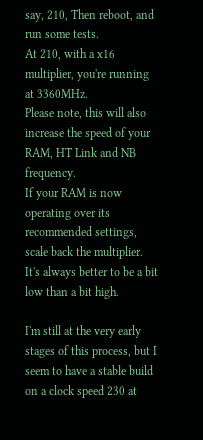say, 210, Then reboot, and run some tests.
At 210, with a x16 multiplier, you're running at 3360MHz.
Please note, this will also increase the speed of your RAM, HT Link and NB frequency.
If your RAM is now operating over its recommended settings, scale back the multiplier. It's always better to be a bit low than a bit high.

I'm still at the very early stages of this process, but I seem to have a stable build on a clock speed 230 at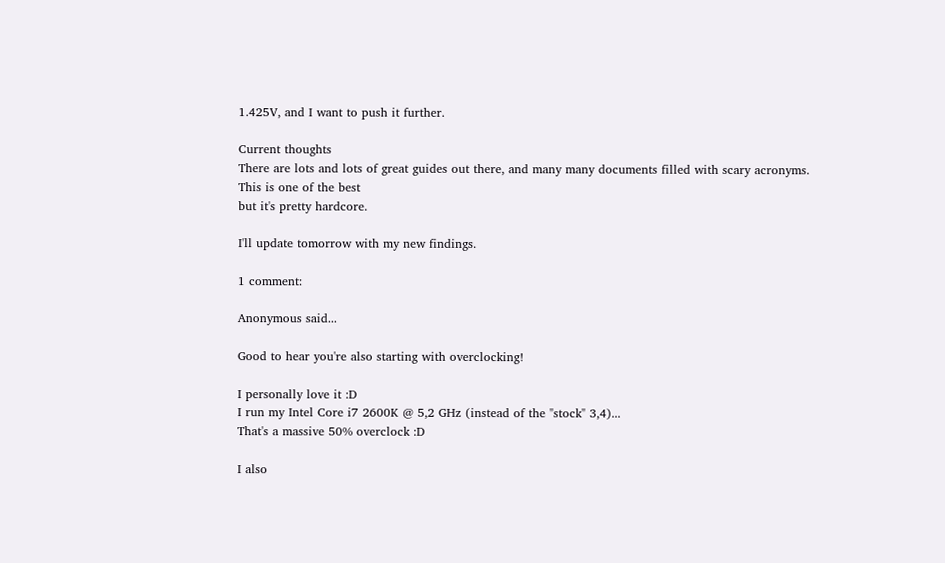1.425V, and I want to push it further.

Current thoughts
There are lots and lots of great guides out there, and many many documents filled with scary acronyms.
This is one of the best
but it's pretty hardcore.

I'll update tomorrow with my new findings.

1 comment:

Anonymous said...

Good to hear you're also starting with overclocking!

I personally love it :D
I run my Intel Core i7 2600K @ 5,2 GHz (instead of the "stock" 3,4)...
That's a massive 50% overclock :D

I also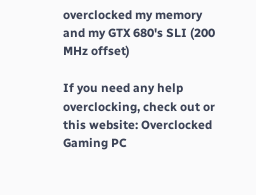overclocked my memory and my GTX 680's SLI (200 MHz offset)

If you need any help overclocking, check out or this website: Overclocked Gaming PC